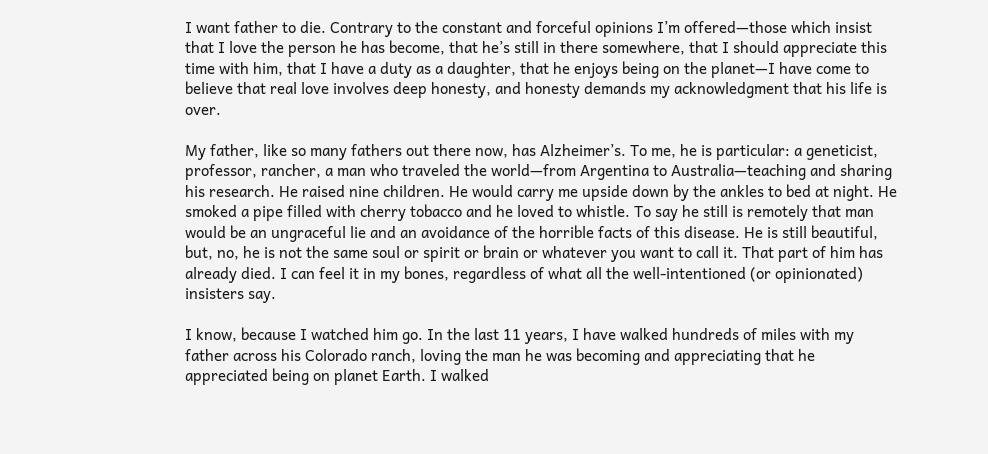I want father to die. Contrary to the constant and forceful opinions I’m offered—those which insist that I love the person he has become, that he’s still in there somewhere, that I should appreciate this time with him, that I have a duty as a daughter, that he enjoys being on the planet—I have come to believe that real love involves deep honesty, and honesty demands my acknowledgment that his life is over.

My father, like so many fathers out there now, has Alzheimer’s. To me, he is particular: a geneticist, professor, rancher, a man who traveled the world—from Argentina to Australia—teaching and sharing his research. He raised nine children. He would carry me upside down by the ankles to bed at night. He smoked a pipe filled with cherry tobacco and he loved to whistle. To say he still is remotely that man would be an ungraceful lie and an avoidance of the horrible facts of this disease. He is still beautiful, but, no, he is not the same soul or spirit or brain or whatever you want to call it. That part of him has already died. I can feel it in my bones, regardless of what all the well-intentioned (or opinionated) insisters say.

I know, because I watched him go. In the last 11 years, I have walked hundreds of miles with my father across his Colorado ranch, loving the man he was becoming and appreciating that he appreciated being on planet Earth. I walked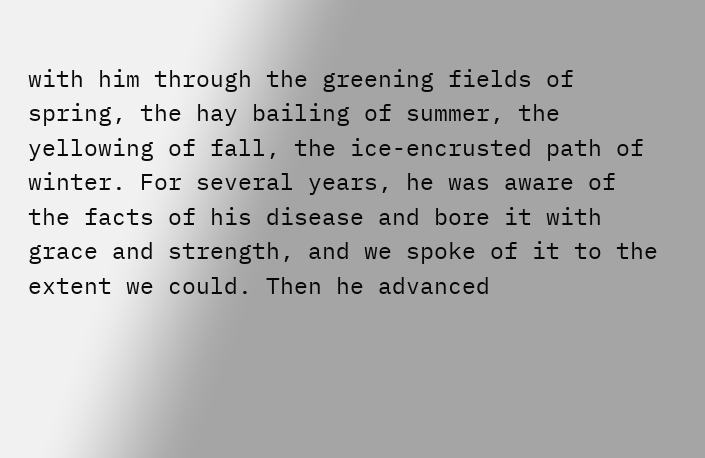with him through the greening fields of spring, the hay bailing of summer, the yellowing of fall, the ice-encrusted path of winter. For several years, he was aware of the facts of his disease and bore it with grace and strength, and we spoke of it to the extent we could. Then he advanced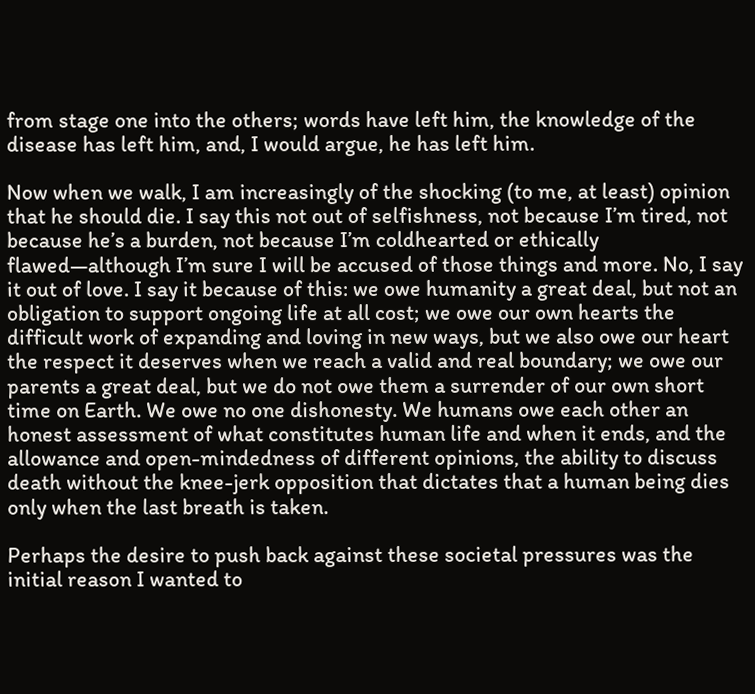from stage one into the others; words have left him, the knowledge of the disease has left him, and, I would argue, he has left him.

Now when we walk, I am increasingly of the shocking (to me, at least) opinion that he should die. I say this not out of selfishness, not because I’m tired, not because he’s a burden, not because I’m coldhearted or ethically flawed—although I’m sure I will be accused of those things and more. No, I say it out of love. I say it because of this: we owe humanity a great deal, but not an obligation to support ongoing life at all cost; we owe our own hearts the difficult work of expanding and loving in new ways, but we also owe our heart the respect it deserves when we reach a valid and real boundary; we owe our parents a great deal, but we do not owe them a surrender of our own short time on Earth. We owe no one dishonesty. We humans owe each other an honest assessment of what constitutes human life and when it ends, and the allowance and open-mindedness of different opinions, the ability to discuss death without the knee-jerk opposition that dictates that a human being dies only when the last breath is taken.

Perhaps the desire to push back against these societal pressures was the initial reason I wanted to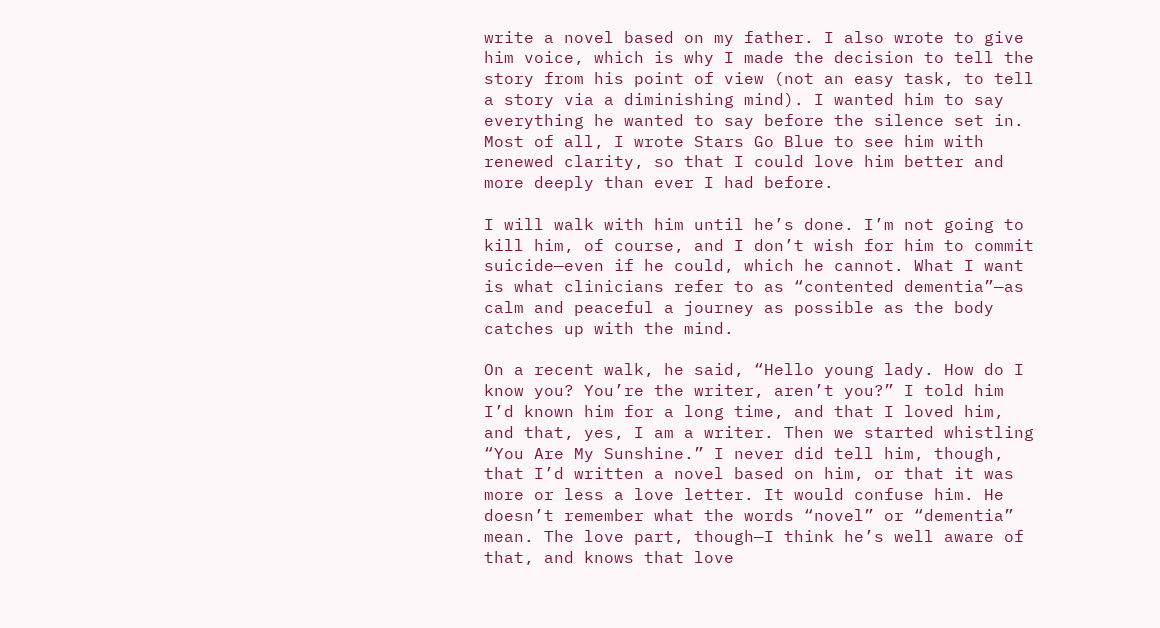write a novel based on my father. I also wrote to give him voice, which is why I made the decision to tell the story from his point of view (not an easy task, to tell a story via a diminishing mind). I wanted him to say everything he wanted to say before the silence set in. Most of all, I wrote Stars Go Blue to see him with renewed clarity, so that I could love him better and more deeply than ever I had before.

I will walk with him until he’s done. I’m not going to kill him, of course, and I don’t wish for him to commit suicide—even if he could, which he cannot. What I want is what clinicians refer to as “contented dementia”—as calm and peaceful a journey as possible as the body catches up with the mind.

On a recent walk, he said, “Hello young lady. How do I know you? You’re the writer, aren’t you?” I told him I’d known him for a long time, and that I loved him, and that, yes, I am a writer. Then we started whistling “You Are My Sunshine.” I never did tell him, though, that I’d written a novel based on him, or that it was more or less a love letter. It would confuse him. He doesn’t remember what the words “novel” or “dementia” mean. The love part, though—I think he’s well aware of that, and knows that love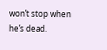won’t stop when he’s dead.